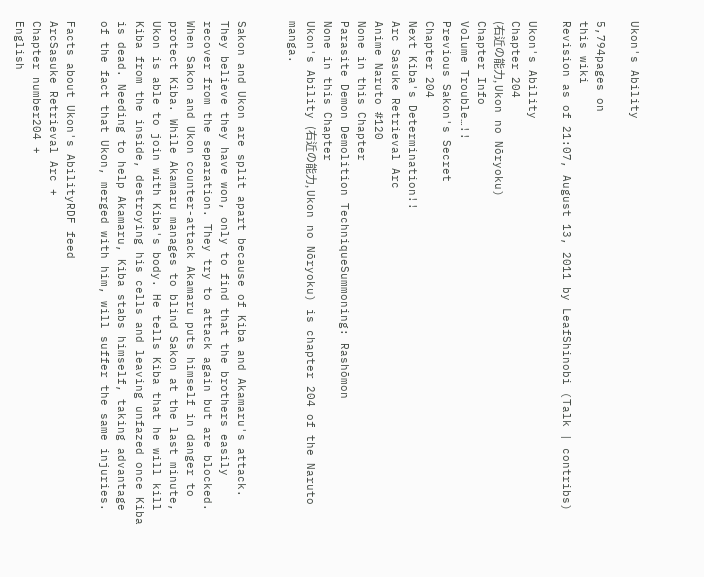Ukon's Ability

5,794pages on
this wiki
Revision as of 21:07, August 13, 2011 by LeafShinobi (Talk | contribs)

Ukon's Ability
Chapter 204
(右近の能力, Ukon no Nōryoku)
Chapter Info
Volume Trouble…!!
Previous Sakon's Secret
Chapter 204
Next Kiba's Determination!!
Arc Sasuke Retrieval Arc
Anime Naruto #120
None in this Chapter
Parasite Demon Demolition TechniqueSummoning: Rashōmon
None in this Chapter
Ukon's Ability (右近の能力, Ukon no Nōryoku) is chapter 204 of the Naruto manga.


Sakon and Ukon are split apart because of Kiba and Akamaru's attack. They believe they have won, only to find that the brothers easily recover from the separation. They try to attack again but are blocked. When Sakon and Ukon counter-attack Akamaru puts himself in danger to protect Kiba. While Akamaru manages to blind Sakon at the last minute, Ukon is able to join with Kiba's body. He tells Kiba that he will kill Kiba from the inside, destroying his cells and leaving unfazed once Kiba is dead. Needing to help Akamaru, Kiba stabs himself, taking advantage of the fact that Ukon, merged with him, will suffer the same injuries.

Facts about Ukon's AbilityRDF feed
ArcSasuke Retrieval Arc +
Chapter number204 +
English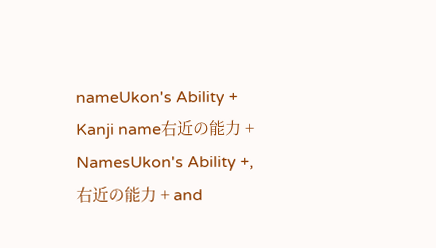nameUkon's Ability +
Kanji name右近の能力 +
NamesUkon's Ability +, 右近の能力 + and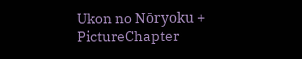Ukon no Nōryoku +
PictureChapter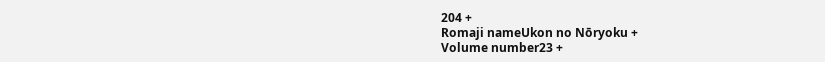204 +
Romaji nameUkon no Nōryoku +
Volume number23 +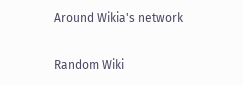Around Wikia's network

Random Wiki